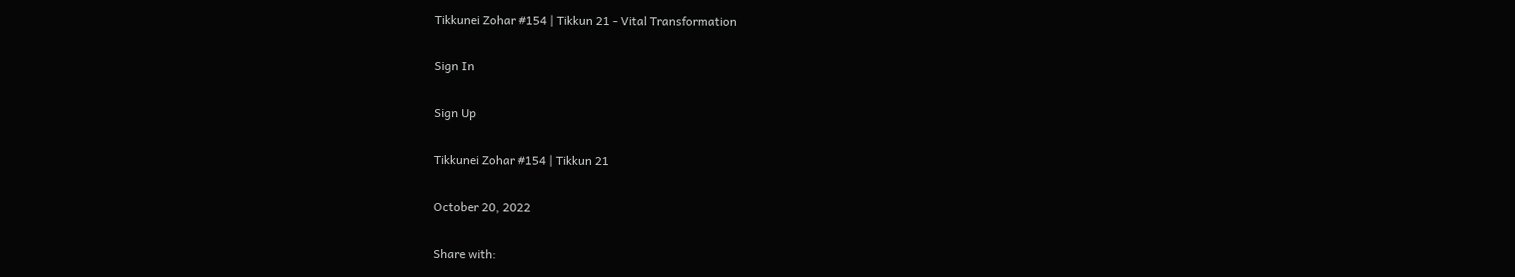Tikkunei Zohar #154 | Tikkun 21 - Vital Transformation

Sign In

Sign Up

Tikkunei Zohar #154 | Tikkun 21

October 20, 2022

Share with: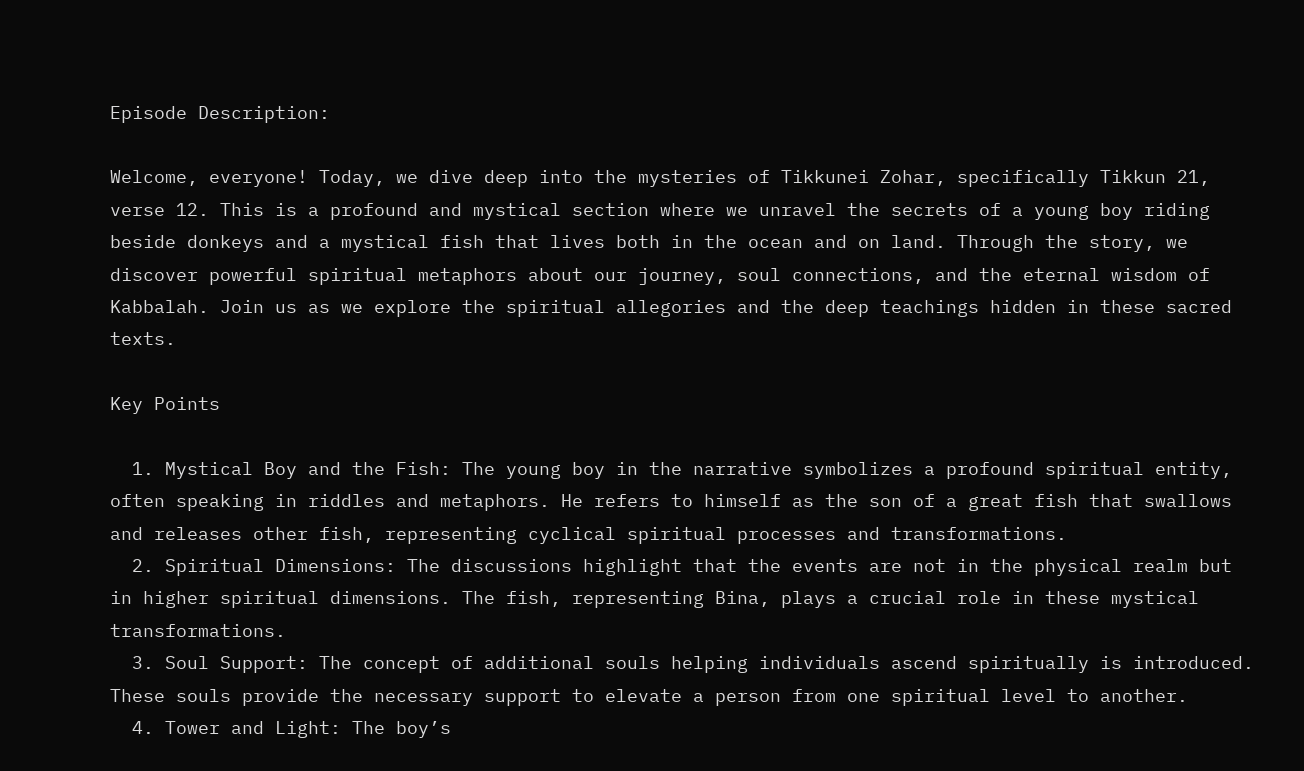Episode Description:

Welcome, everyone! Today, we dive deep into the mysteries of Tikkunei Zohar, specifically Tikkun 21, verse 12. This is a profound and mystical section where we unravel the secrets of a young boy riding beside donkeys and a mystical fish that lives both in the ocean and on land. Through the story, we discover powerful spiritual metaphors about our journey, soul connections, and the eternal wisdom of Kabbalah. Join us as we explore the spiritual allegories and the deep teachings hidden in these sacred texts.

Key Points

  1. Mystical Boy and the Fish: The young boy in the narrative symbolizes a profound spiritual entity, often speaking in riddles and metaphors. He refers to himself as the son of a great fish that swallows and releases other fish, representing cyclical spiritual processes and transformations.
  2. Spiritual Dimensions: The discussions highlight that the events are not in the physical realm but in higher spiritual dimensions. The fish, representing Bina, plays a crucial role in these mystical transformations.
  3. Soul Support: The concept of additional souls helping individuals ascend spiritually is introduced. These souls provide the necessary support to elevate a person from one spiritual level to another.
  4. Tower and Light: The boy’s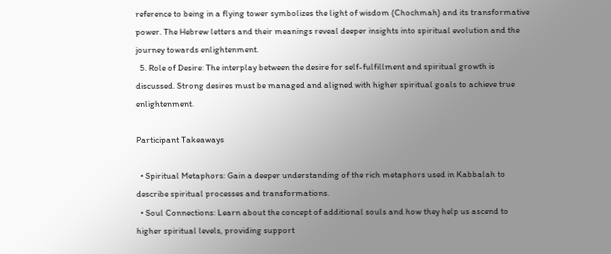reference to being in a flying tower symbolizes the light of wisdom (Chochmah) and its transformative power. The Hebrew letters and their meanings reveal deeper insights into spiritual evolution and the journey towards enlightenment.
  5. Role of Desire: The interplay between the desire for self-fulfillment and spiritual growth is discussed. Strong desires must be managed and aligned with higher spiritual goals to achieve true enlightenment.

Participant Takeaways

  • Spiritual Metaphors: Gain a deeper understanding of the rich metaphors used in Kabbalah to describe spiritual processes and transformations.
  • Soul Connections: Learn about the concept of additional souls and how they help us ascend to higher spiritual levels, providing support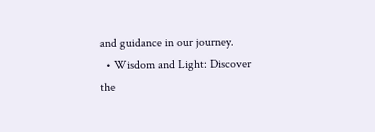and guidance in our journey.
  • Wisdom and Light: Discover the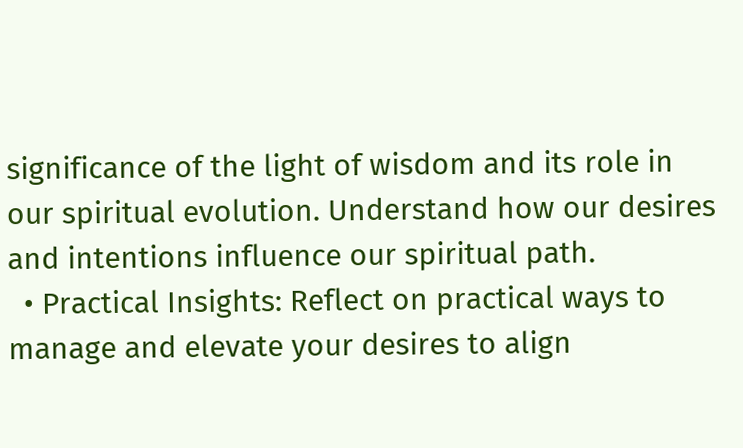significance of the light of wisdom and its role in our spiritual evolution. Understand how our desires and intentions influence our spiritual path.
  • Practical Insights: Reflect on practical ways to manage and elevate your desires to align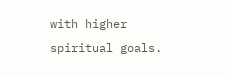with higher spiritual goals.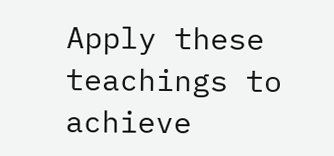Apply these teachings to achieve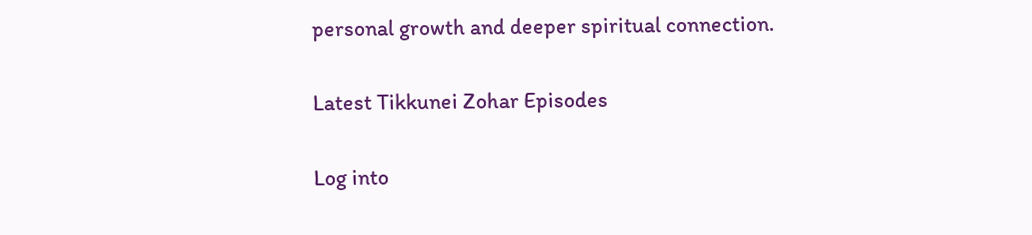personal growth and deeper spiritual connection.

Latest Tikkunei Zohar Episodes

Log into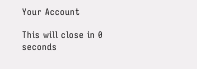Your Account

This will close in 0 seconds